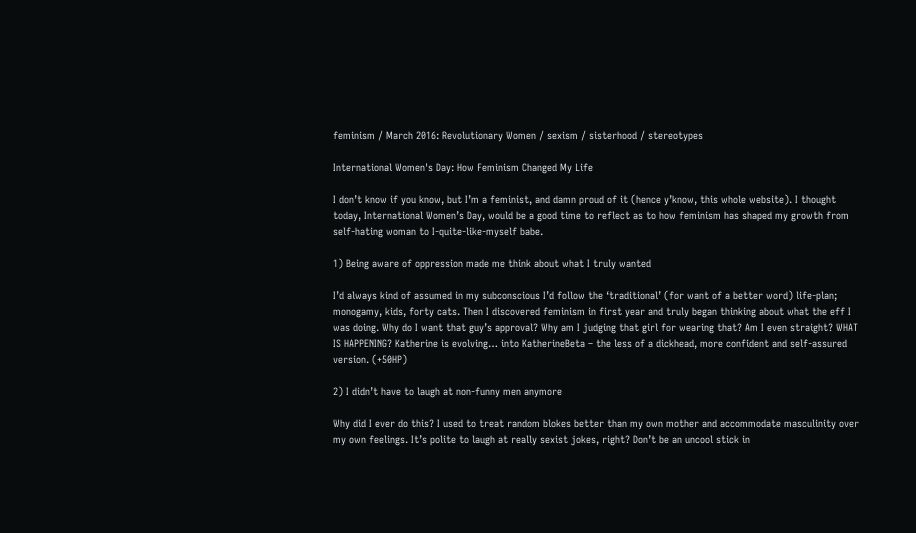feminism / March 2016: Revolutionary Women / sexism / sisterhood / stereotypes

International Women's Day: How Feminism Changed My Life

I don’t know if you know, but I’m a feminist, and damn proud of it (hence y’know, this whole website). I thought today, International Women’s Day, would be a good time to reflect as to how feminism has shaped my growth from self-hating woman to I-quite-like-myself babe.

1) Being aware of oppression made me think about what I truly wanted

I’d always kind of assumed in my subconscious I’d follow the ‘traditional’ (for want of a better word) life-plan; monogamy, kids, forty cats. Then I discovered feminism in first year and truly began thinking about what the eff I was doing. Why do I want that guy’s approval? Why am I judging that girl for wearing that? Am I even straight? WHAT IS HAPPENING? Katherine is evolving… into KatherineBeta – the less of a dickhead, more confident and self-assured version. (+50HP)

2) I didn’t have to laugh at non-funny men anymore

Why did I ever do this? I used to treat random blokes better than my own mother and accommodate masculinity over my own feelings. It’s polite to laugh at really sexist jokes, right? Don’t be an uncool stick in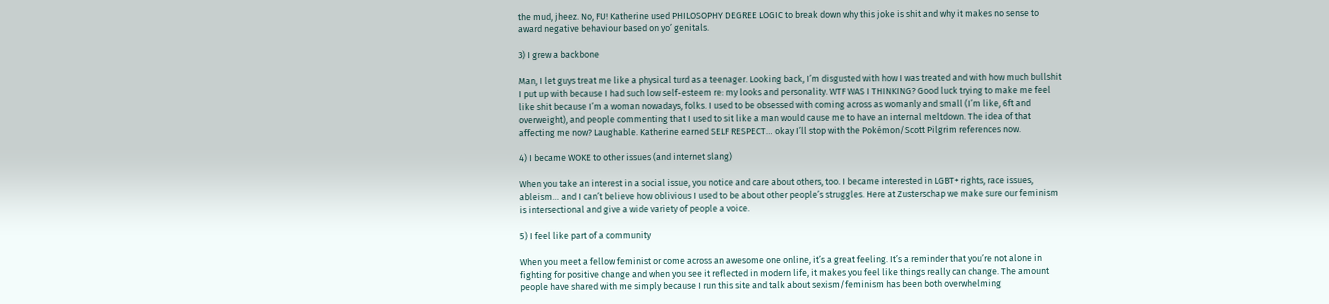the mud, jheez. No, FU! Katherine used PHILOSOPHY DEGREE LOGIC to break down why this joke is shit and why it makes no sense to award negative behaviour based on yo’ genitals.

3) I grew a backbone

Man, I let guys treat me like a physical turd as a teenager. Looking back, I’m disgusted with how I was treated and with how much bullshit I put up with because I had such low self-esteem re: my looks and personality. WTF WAS I THINKING? Good luck trying to make me feel like shit because I’m a woman nowadays, folks. I used to be obsessed with coming across as womanly and small (I’m like, 6ft and overweight), and people commenting that I used to sit like a man would cause me to have an internal meltdown. The idea of that affecting me now? Laughable. Katherine earned SELF RESPECT… okay I’ll stop with the Pokémon/Scott Pilgrim references now.

4) I became WOKE to other issues (and internet slang)

When you take an interest in a social issue, you notice and care about others, too. I became interested in LGBT+ rights, race issues, ableism… and I can’t believe how oblivious I used to be about other people’s struggles. Here at Zusterschap we make sure our feminism is intersectional and give a wide variety of people a voice.

5) I feel like part of a community

When you meet a fellow feminist or come across an awesome one online, it’s a great feeling. It’s a reminder that you’re not alone in fighting for positive change and when you see it reflected in modern life, it makes you feel like things really can change. The amount people have shared with me simply because I run this site and talk about sexism/feminism has been both overwhelming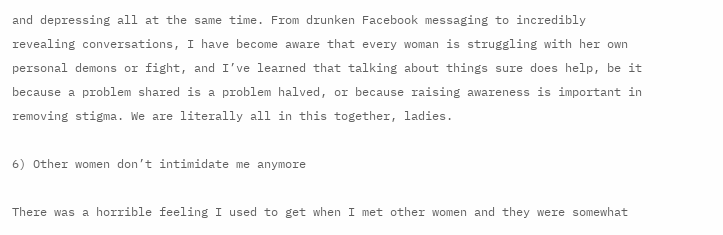and depressing all at the same time. From drunken Facebook messaging to incredibly revealing conversations, I have become aware that every woman is struggling with her own personal demons or fight, and I’ve learned that talking about things sure does help, be it because a problem shared is a problem halved, or because raising awareness is important in removing stigma. We are literally all in this together, ladies.

6) Other women don’t intimidate me anymore

There was a horrible feeling I used to get when I met other women and they were somewhat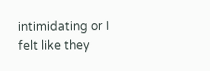intimidating or I felt like they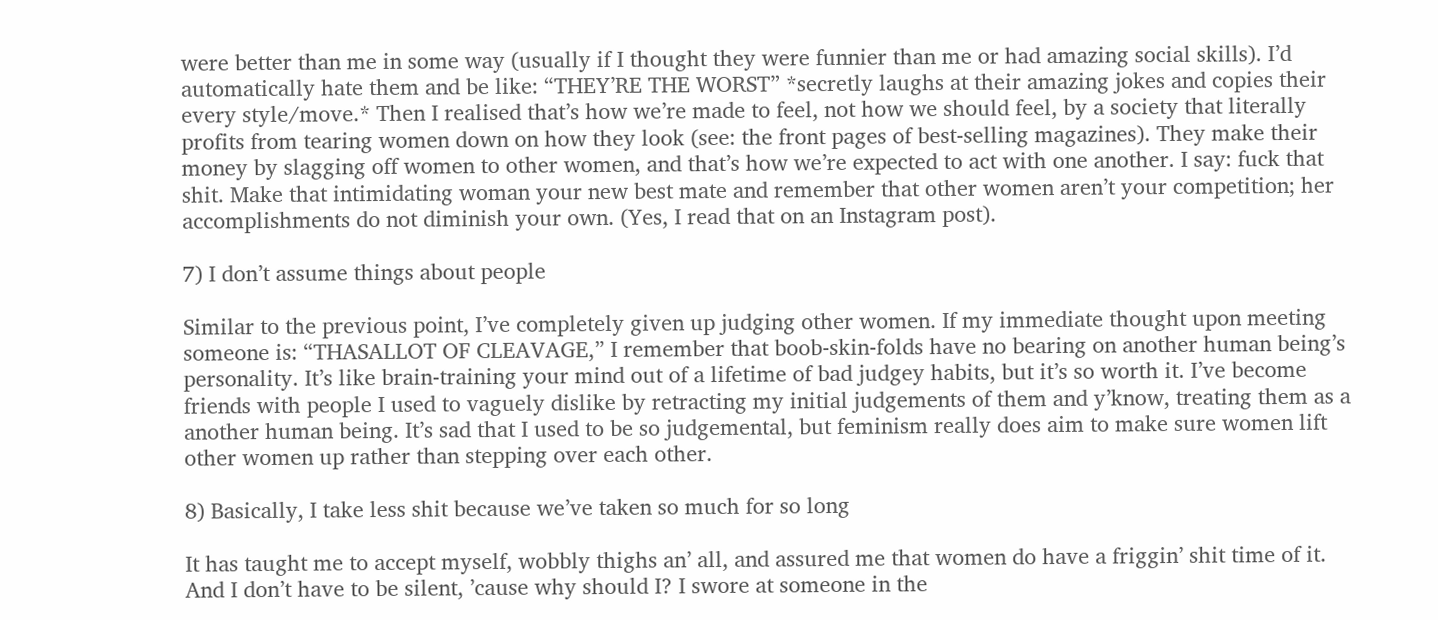were better than me in some way (usually if I thought they were funnier than me or had amazing social skills). I’d automatically hate them and be like: “THEY’RE THE WORST” *secretly laughs at their amazing jokes and copies their every style/move.* Then I realised that’s how we’re made to feel, not how we should feel, by a society that literally profits from tearing women down on how they look (see: the front pages of best-selling magazines). They make their money by slagging off women to other women, and that’s how we’re expected to act with one another. I say: fuck that shit. Make that intimidating woman your new best mate and remember that other women aren’t your competition; her accomplishments do not diminish your own. (Yes, I read that on an Instagram post).

7) I don’t assume things about people

Similar to the previous point, I’ve completely given up judging other women. If my immediate thought upon meeting someone is: “THASALLOT OF CLEAVAGE,” I remember that boob-skin-folds have no bearing on another human being’s personality. It’s like brain-training your mind out of a lifetime of bad judgey habits, but it’s so worth it. I’ve become friends with people I used to vaguely dislike by retracting my initial judgements of them and y’know, treating them as a another human being. It’s sad that I used to be so judgemental, but feminism really does aim to make sure women lift other women up rather than stepping over each other.

8) Basically, I take less shit because we’ve taken so much for so long

It has taught me to accept myself, wobbly thighs an’ all, and assured me that women do have a friggin’ shit time of it. And I don’t have to be silent, ’cause why should I? I swore at someone in the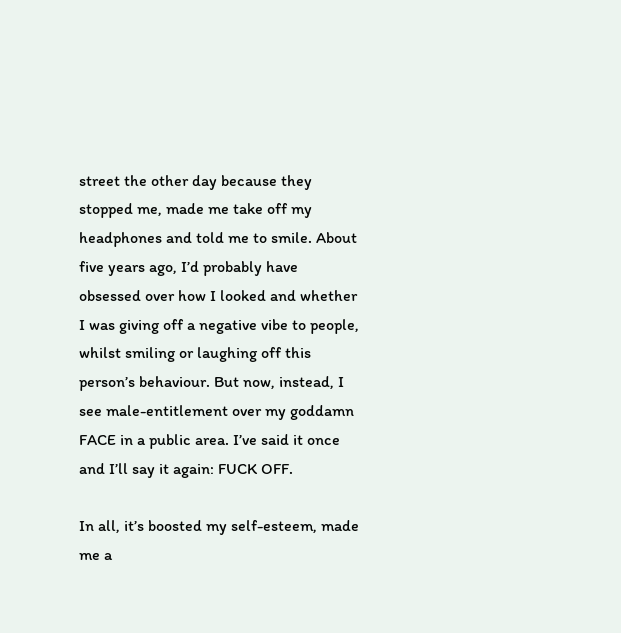street the other day because they stopped me, made me take off my headphones and told me to smile. About five years ago, I’d probably have obsessed over how I looked and whether I was giving off a negative vibe to people, whilst smiling or laughing off this person’s behaviour. But now, instead, I see male-entitlement over my goddamn FACE in a public area. I’ve said it once and I’ll say it again: FUCK OFF.

In all, it’s boosted my self-esteem, made me a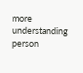more understanding person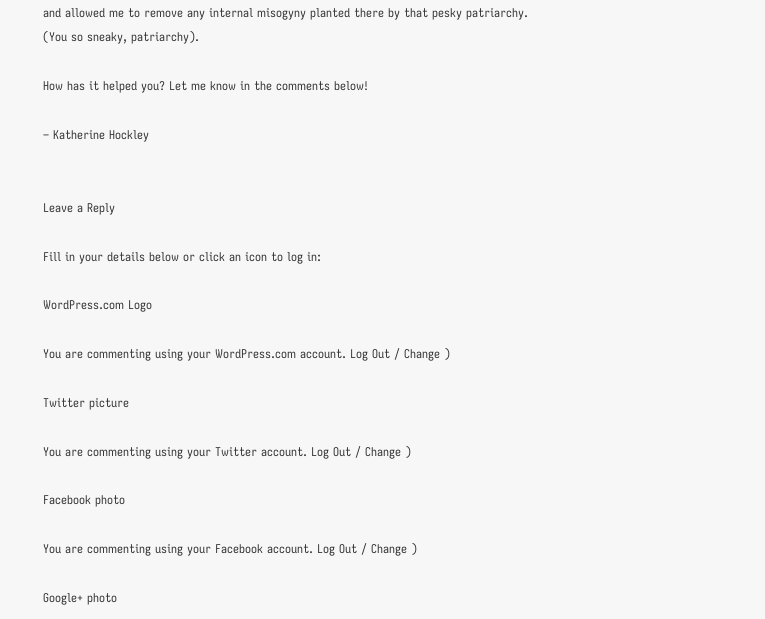and allowed me to remove any internal misogyny planted there by that pesky patriarchy. (You so sneaky, patriarchy).

How has it helped you? Let me know in the comments below!

– Katherine Hockley


Leave a Reply

Fill in your details below or click an icon to log in:

WordPress.com Logo

You are commenting using your WordPress.com account. Log Out / Change )

Twitter picture

You are commenting using your Twitter account. Log Out / Change )

Facebook photo

You are commenting using your Facebook account. Log Out / Change )

Google+ photo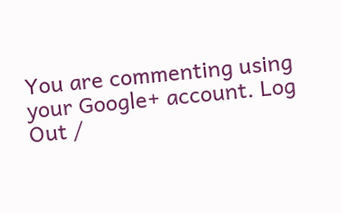You are commenting using your Google+ account. Log Out /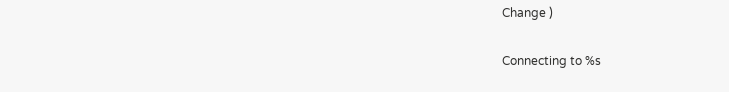Change )

Connecting to %s